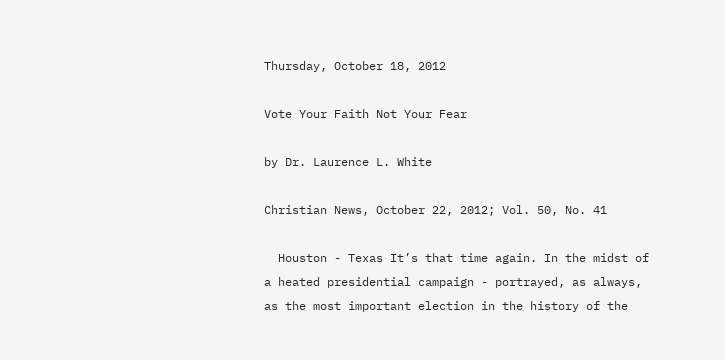Thursday, October 18, 2012

Vote Your Faith Not Your Fear

by Dr. Laurence L. White

Christian News, October 22, 2012; Vol. 50, No. 41

  Houston - Texas It’s that time again. In the midst of a heated presidential campaign - portrayed, as always, as the most important election in the history of the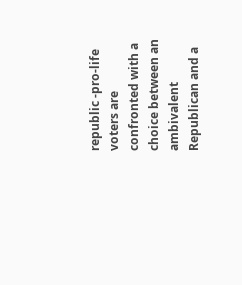republic -pro-life voters are confronted with a choice between an ambivalent Republican and a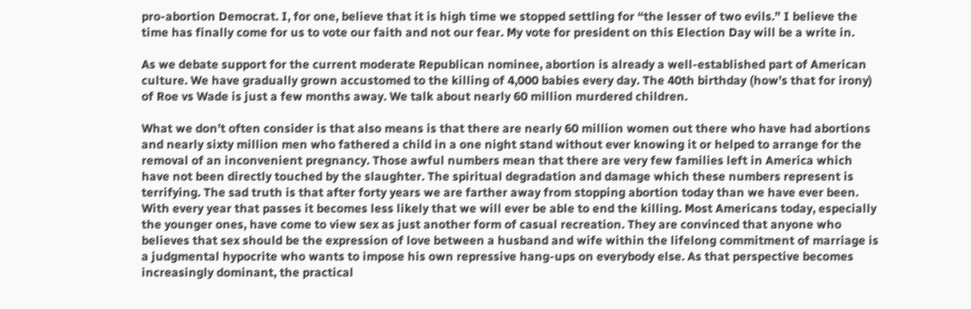pro-abortion Democrat. I, for one, believe that it is high time we stopped settling for “the lesser of two evils.” I believe the time has finally come for us to vote our faith and not our fear. My vote for president on this Election Day will be a write in.

As we debate support for the current moderate Republican nominee, abortion is already a well-established part of American culture. We have gradually grown accustomed to the killing of 4,000 babies every day. The 40th birthday (how’s that for irony) of Roe vs Wade is just a few months away. We talk about nearly 60 million murdered children.

What we don’t often consider is that also means is that there are nearly 60 million women out there who have had abortions and nearly sixty million men who fathered a child in a one night stand without ever knowing it or helped to arrange for the removal of an inconvenient pregnancy. Those awful numbers mean that there are very few families left in America which have not been directly touched by the slaughter. The spiritual degradation and damage which these numbers represent is terrifying. The sad truth is that after forty years we are farther away from stopping abortion today than we have ever been. With every year that passes it becomes less likely that we will ever be able to end the killing. Most Americans today, especially the younger ones, have come to view sex as just another form of casual recreation. They are convinced that anyone who believes that sex should be the expression of love between a husband and wife within the lifelong commitment of marriage is a judgmental hypocrite who wants to impose his own repressive hang-ups on everybody else. As that perspective becomes increasingly dominant, the practical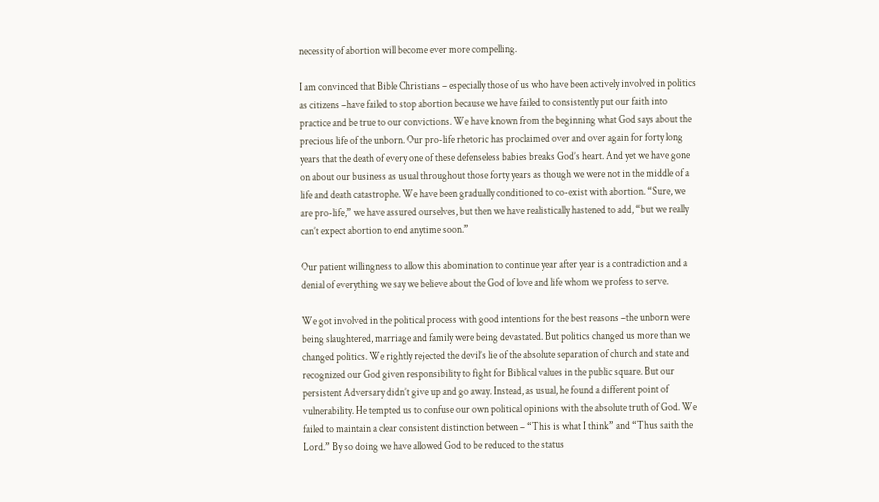necessity of abortion will become ever more compelling.

I am convinced that Bible Christians – especially those of us who have been actively involved in politics as citizens –have failed to stop abortion because we have failed to consistently put our faith into practice and be true to our convictions. We have known from the beginning what God says about the precious life of the unborn. Our pro-life rhetoric has proclaimed over and over again for forty long years that the death of every one of these defenseless babies breaks God’s heart. And yet we have gone on about our business as usual throughout those forty years as though we were not in the middle of a life and death catastrophe. We have been gradually conditioned to co-exist with abortion. “Sure, we are pro-life,” we have assured ourselves, but then we have realistically hastened to add, “but we really can’t expect abortion to end anytime soon.”

Our patient willingness to allow this abomination to continue year after year is a contradiction and a denial of everything we say we believe about the God of love and life whom we profess to serve.

We got involved in the political process with good intentions for the best reasons –the unborn were being slaughtered, marriage and family were being devastated. But politics changed us more than we changed politics. We rightly rejected the devil’s lie of the absolute separation of church and state and recognized our God given responsibility to fight for Biblical values in the public square. But our persistent Adversary didn’t give up and go away. Instead, as usual, he found a different point of vulnerability. He tempted us to confuse our own political opinions with the absolute truth of God. We failed to maintain a clear consistent distinction between – “This is what I think” and “Thus saith the Lord.” By so doing we have allowed God to be reduced to the status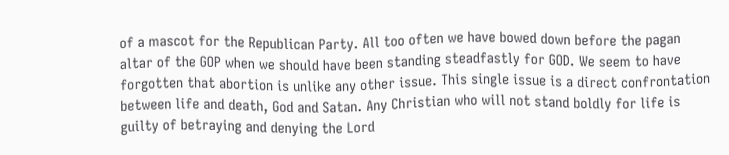of a mascot for the Republican Party. All too often we have bowed down before the pagan altar of the GOP when we should have been standing steadfastly for GOD. We seem to have forgotten that abortion is unlike any other issue. This single issue is a direct confrontation between life and death, God and Satan. Any Christian who will not stand boldly for life is guilty of betraying and denying the Lord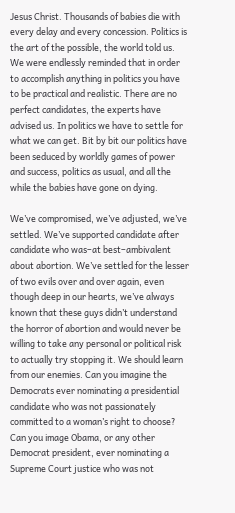Jesus Christ. Thousands of babies die with every delay and every concession. Politics is the art of the possible, the world told us. We were endlessly reminded that in order to accomplish anything in politics you have to be practical and realistic. There are no perfect candidates, the experts have advised us. In politics we have to settle for what we can get. Bit by bit our politics have been seduced by worldly games of power and success, politics as usual, and all the while the babies have gone on dying.

We’ve compromised, we’ve adjusted, we’ve settled. We’ve supported candidate after candidate who was–at best–ambivalent about abortion. We’ve settled for the lesser of two evils over and over again, even though deep in our hearts, we’ve always known that these guys didn’t understand the horror of abortion and would never be willing to take any personal or political risk to actually try stopping it. We should learn from our enemies. Can you imagine the Democrats ever nominating a presidential candidate who was not passionately committed to a woman’s right to choose? Can you image Obama, or any other Democrat president, ever nominating a Supreme Court justice who was not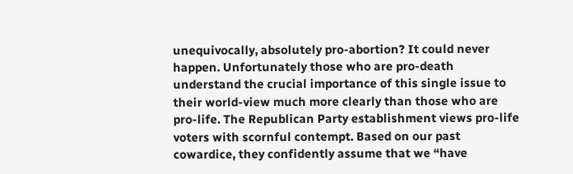unequivocally, absolutely pro-abortion? It could never happen. Unfortunately those who are pro-death understand the crucial importance of this single issue to their world-view much more clearly than those who are pro-life. The Republican Party establishment views pro-life voters with scornful contempt. Based on our past cowardice, they confidently assume that we “have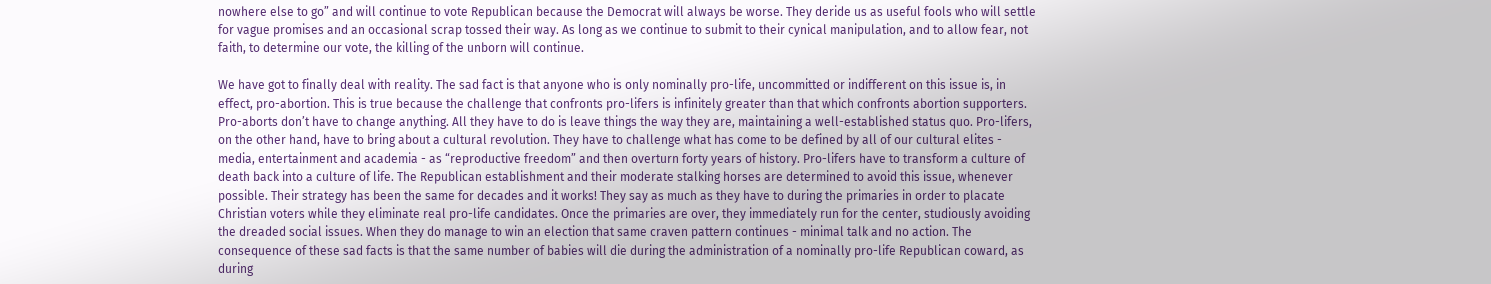nowhere else to go” and will continue to vote Republican because the Democrat will always be worse. They deride us as useful fools who will settle for vague promises and an occasional scrap tossed their way. As long as we continue to submit to their cynical manipulation, and to allow fear, not faith, to determine our vote, the killing of the unborn will continue.

We have got to finally deal with reality. The sad fact is that anyone who is only nominally pro-life, uncommitted or indifferent on this issue is, in effect, pro-abortion. This is true because the challenge that confronts pro-lifers is infinitely greater than that which confronts abortion supporters. Pro-aborts don’t have to change anything. All they have to do is leave things the way they are, maintaining a well-established status quo. Pro-lifers, on the other hand, have to bring about a cultural revolution. They have to challenge what has come to be defined by all of our cultural elites - media, entertainment and academia - as “reproductive freedom” and then overturn forty years of history. Pro-lifers have to transform a culture of death back into a culture of life. The Republican establishment and their moderate stalking horses are determined to avoid this issue, whenever possible. Their strategy has been the same for decades and it works! They say as much as they have to during the primaries in order to placate Christian voters while they eliminate real pro-life candidates. Once the primaries are over, they immediately run for the center, studiously avoiding the dreaded social issues. When they do manage to win an election that same craven pattern continues - minimal talk and no action. The consequence of these sad facts is that the same number of babies will die during the administration of a nominally pro-life Republican coward, as during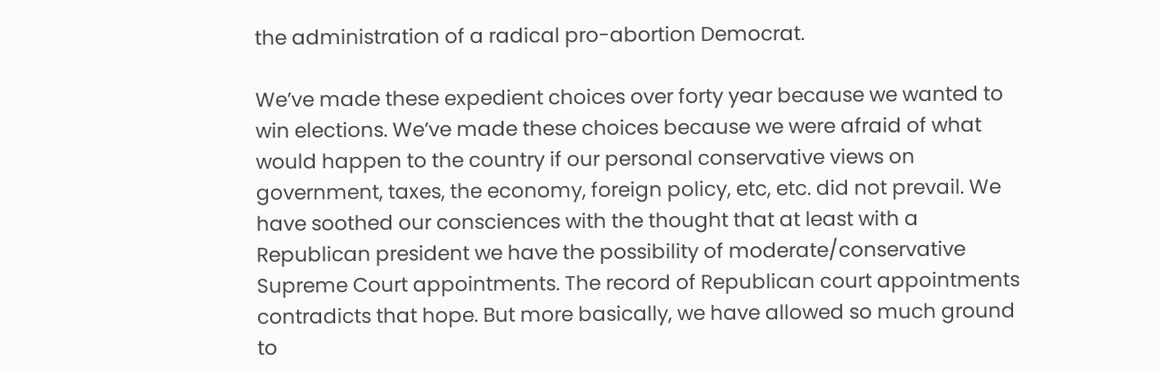the administration of a radical pro-abortion Democrat.

We’ve made these expedient choices over forty year because we wanted to win elections. We’ve made these choices because we were afraid of what would happen to the country if our personal conservative views on government, taxes, the economy, foreign policy, etc, etc. did not prevail. We have soothed our consciences with the thought that at least with a Republican president we have the possibility of moderate/conservative Supreme Court appointments. The record of Republican court appointments contradicts that hope. But more basically, we have allowed so much ground to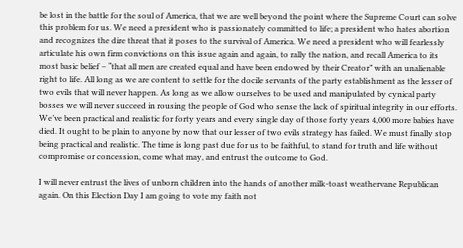be lost in the battle for the soul of America, that we are well beyond the point where the Supreme Court can solve this problem for us. We need a president who is passionately committed to life; a president who hates abortion and recognizes the dire threat that it poses to the survival of America. We need a president who will fearlessly articulate his own firm convictions on this issue again and again, to rally the nation, and recall America to its most basic belief – “that all men are created equal and have been endowed by their Creator” with an unalienable right to life. All long as we are content to settle for the docile servants of the party establishment as the lesser of two evils that will never happen. As long as we allow ourselves to be used and manipulated by cynical party bosses we will never succeed in rousing the people of God who sense the lack of spiritual integrity in our efforts. We’ve been practical and realistic for forty years and every single day of those forty years 4,000 more babies have died. It ought to be plain to anyone by now that our lesser of two evils strategy has failed. We must finally stop being practical and realistic. The time is long past due for us to be faithful, to stand for truth and life without compromise or concession, come what may, and entrust the outcome to God.

I will never entrust the lives of unborn children into the hands of another milk-toast weathervane Republican again. On this Election Day I am going to vote my faith not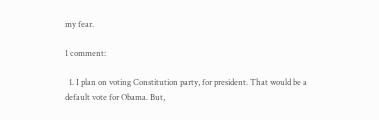my fear.

1 comment:

  1. I plan on voting Constitution party, for president. That would be a default vote for Obama. But,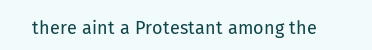there aint a Protestant among the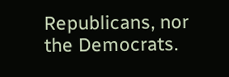Republicans, nor the Democrats.